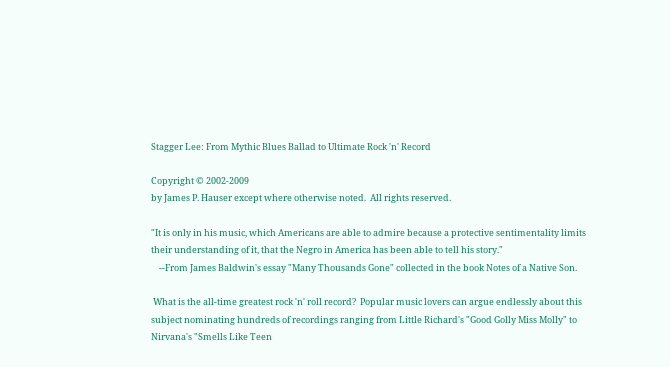Stagger Lee: From Mythic Blues Ballad to Ultimate Rock 'n' Record

Copyright © 2002-2009
by James P. Hauser except where otherwise noted.  All rights reserved.

"It is only in his music, which Americans are able to admire because a protective sentimentality limits their understanding of it, that the Negro in America has been able to tell his story."
    --From James Baldwin's essay "Many Thousands Gone" collected in the book Notes of a Native Son.

 What is the all-time greatest rock 'n' roll record?  Popular music lovers can argue endlessly about this subject nominating hundreds of recordings ranging from Little Richard's "Good Golly Miss Molly" to Nirvana's "Smells Like Teen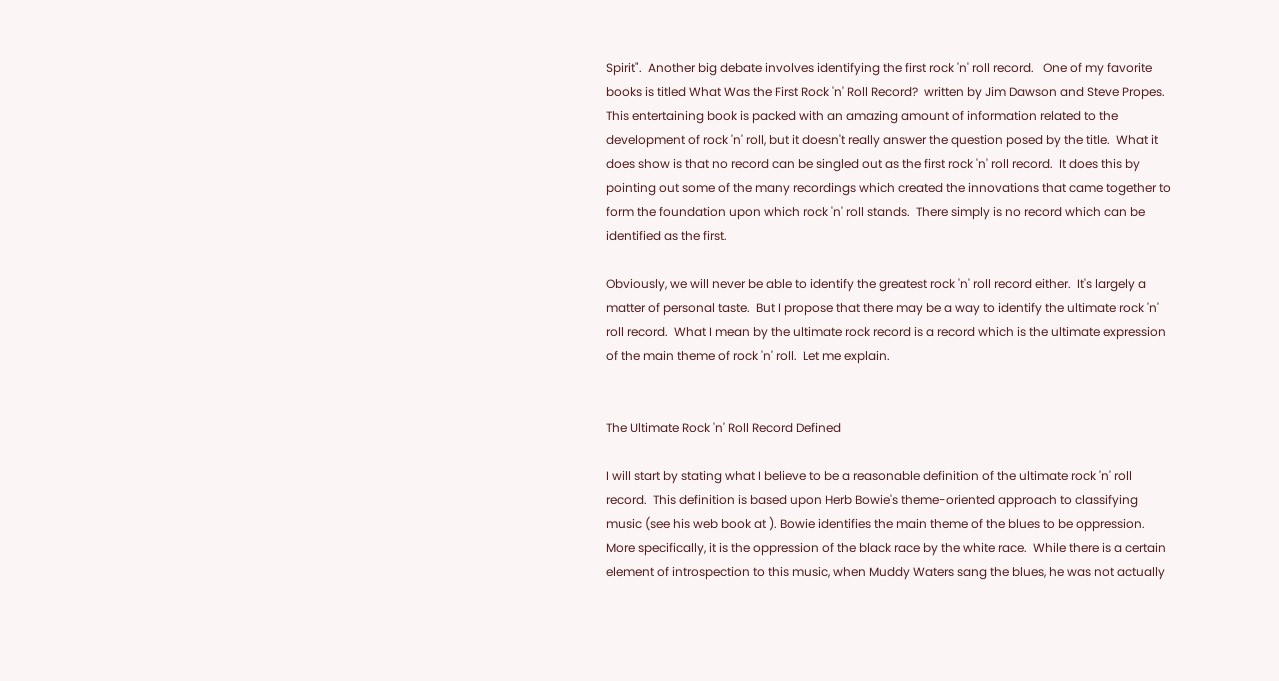Spirit".  Another big debate involves identifying the first rock 'n' roll record.   One of my favorite books is titled What Was the First Rock 'n' Roll Record?  written by Jim Dawson and Steve Propes.  This entertaining book is packed with an amazing amount of information related to the development of rock 'n' roll, but it doesn't really answer the question posed by the title.  What it does show is that no record can be singled out as the first rock 'n' roll record.  It does this by pointing out some of the many recordings which created the innovations that came together to form the foundation upon which rock 'n' roll stands.  There simply is no record which can be identified as the first.

Obviously, we will never be able to identify the greatest rock 'n' roll record either.  It's largely a matter of personal taste.  But I propose that there may be a way to identify the ultimate rock 'n' roll record.  What I mean by the ultimate rock record is a record which is the ultimate expression of the main theme of rock 'n' roll.  Let me explain.


The Ultimate Rock 'n' Roll Record Defined

I will start by stating what I believe to be a reasonable definition of the ultimate rock 'n' roll record.  This definition is based upon Herb Bowie's theme-oriented approach to classifying music (see his web book at ). Bowie identifies the main theme of the blues to be oppression. More specifically, it is the oppression of the black race by the white race.  While there is a certain element of introspection to this music, when Muddy Waters sang the blues, he was not actually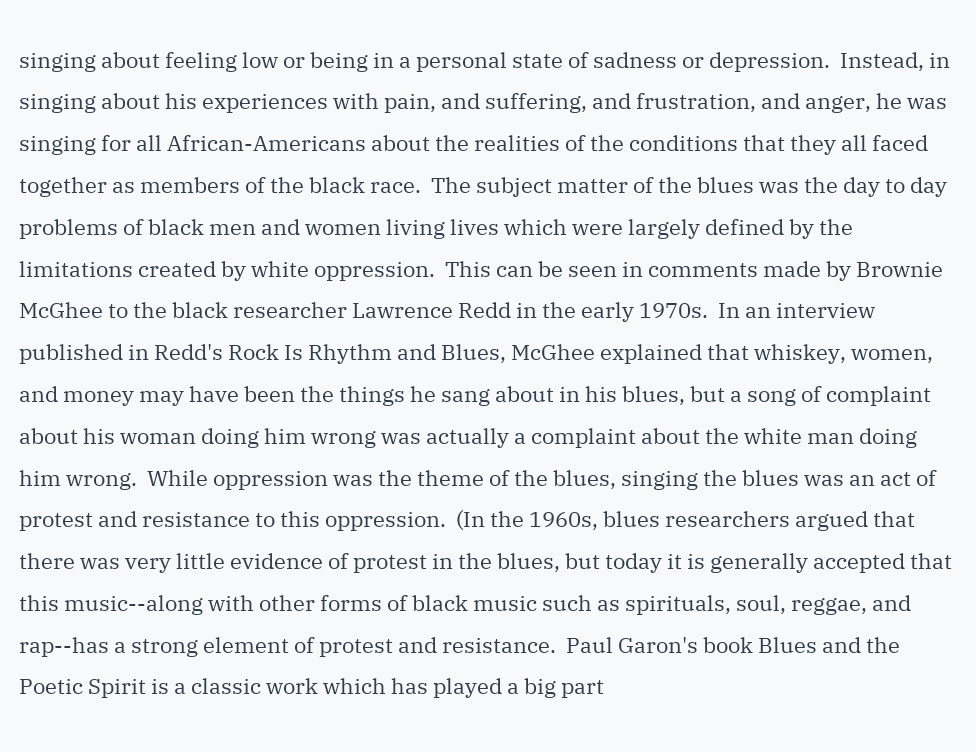singing about feeling low or being in a personal state of sadness or depression.  Instead, in singing about his experiences with pain, and suffering, and frustration, and anger, he was singing for all African-Americans about the realities of the conditions that they all faced together as members of the black race.  The subject matter of the blues was the day to day problems of black men and women living lives which were largely defined by the limitations created by white oppression.  This can be seen in comments made by Brownie McGhee to the black researcher Lawrence Redd in the early 1970s.  In an interview published in Redd's Rock Is Rhythm and Blues, McGhee explained that whiskey, women, and money may have been the things he sang about in his blues, but a song of complaint about his woman doing him wrong was actually a complaint about the white man doing him wrong.  While oppression was the theme of the blues, singing the blues was an act of protest and resistance to this oppression.  (In the 1960s, blues researchers argued that there was very little evidence of protest in the blues, but today it is generally accepted that this music--along with other forms of black music such as spirituals, soul, reggae, and rap--has a strong element of protest and resistance.  Paul Garon's book Blues and the Poetic Spirit is a classic work which has played a big part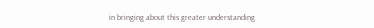in bringing about this greater understanding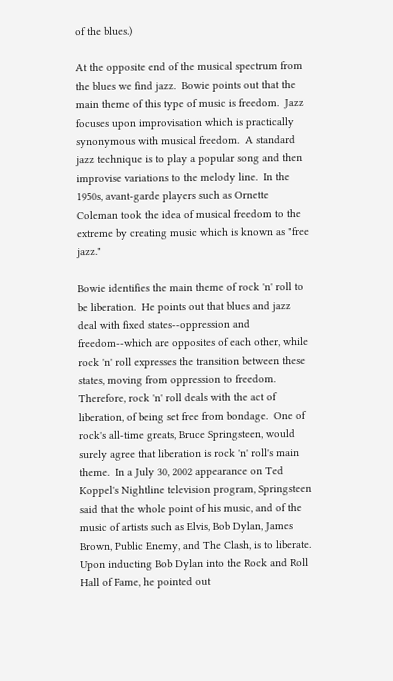of the blues.)

At the opposite end of the musical spectrum from the blues we find jazz.  Bowie points out that the main theme of this type of music is freedom.  Jazz focuses upon improvisation which is practically synonymous with musical freedom.  A standard jazz technique is to play a popular song and then improvise variations to the melody line.  In the 1950s, avant-garde players such as Ornette Coleman took the idea of musical freedom to the extreme by creating music which is known as "free jazz."

Bowie identifies the main theme of rock 'n' roll to be liberation.  He points out that blues and jazz deal with fixed states--oppression and freedom--which are opposites of each other, while rock 'n' roll expresses the transition between these states, moving from oppression to freedom. Therefore, rock 'n' roll deals with the act of liberation, of being set free from bondage.  One of rock's all-time greats, Bruce Springsteen, would surely agree that liberation is rock 'n' roll's main theme.  In a July 30, 2002 appearance on Ted Koppel's Nightline television program, Springsteen said that the whole point of his music, and of the music of artists such as Elvis, Bob Dylan, James Brown, Public Enemy, and The Clash, is to liberate.  Upon inducting Bob Dylan into the Rock and Roll Hall of Fame, he pointed out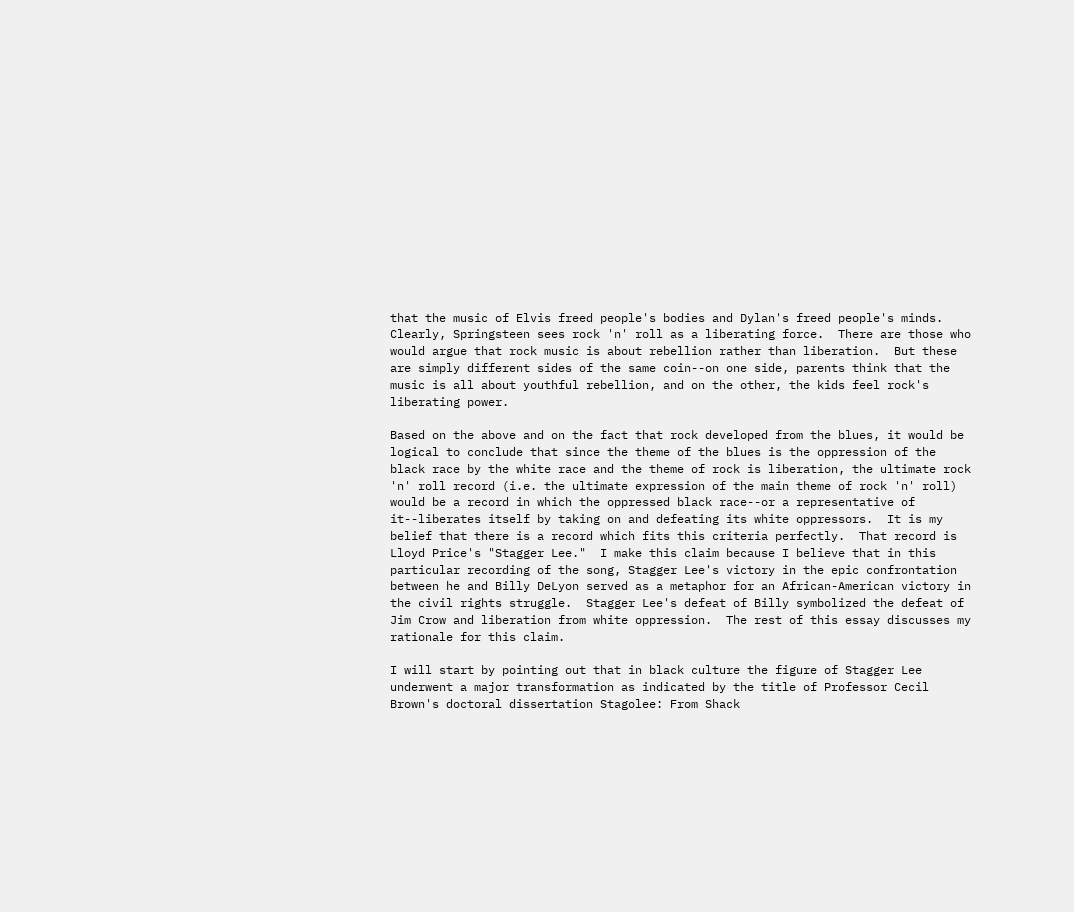that the music of Elvis freed people's bodies and Dylan's freed people's minds.  Clearly, Springsteen sees rock 'n' roll as a liberating force.  There are those who would argue that rock music is about rebellion rather than liberation.  But these are simply different sides of the same coin--on one side, parents think that the music is all about youthful rebellion, and on the other, the kids feel rock's liberating power.

Based on the above and on the fact that rock developed from the blues, it would be logical to conclude that since the theme of the blues is the oppression of the black race by the white race and the theme of rock is liberation, the ultimate rock 'n' roll record (i.e. the ultimate expression of the main theme of rock 'n' roll) would be a record in which the oppressed black race--or a representative of it--liberates itself by taking on and defeating its white oppressors.  It is my belief that there is a record which fits this criteria perfectly.  That record is Lloyd Price's "Stagger Lee."  I make this claim because I believe that in this particular recording of the song, Stagger Lee's victory in the epic confrontation between he and Billy DeLyon served as a metaphor for an African-American victory in the civil rights struggle.  Stagger Lee's defeat of Billy symbolized the defeat of Jim Crow and liberation from white oppression.  The rest of this essay discusses my rationale for this claim.

I will start by pointing out that in black culture the figure of Stagger Lee underwent a major transformation as indicated by the title of Professor Cecil Brown's doctoral dissertation Stagolee: From Shack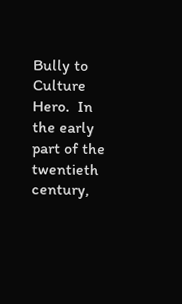Bully to Culture Hero.  In the early part of the twentieth century,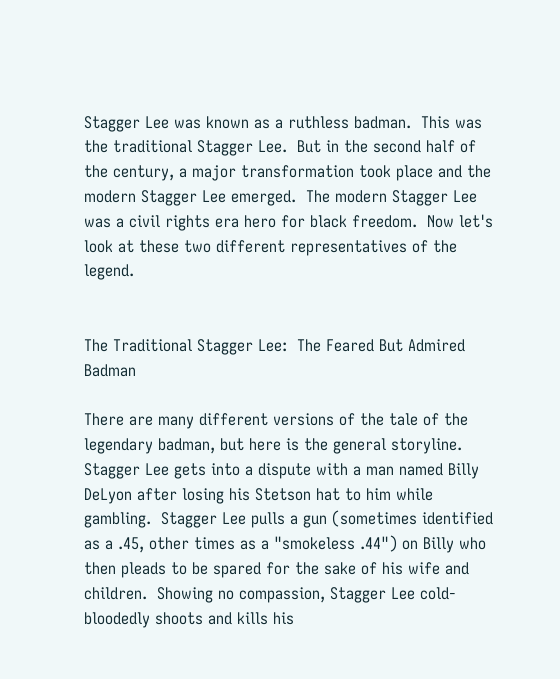Stagger Lee was known as a ruthless badman.  This was the traditional Stagger Lee.  But in the second half of the century, a major transformation took place and the modern Stagger Lee emerged.  The modern Stagger Lee was a civil rights era hero for black freedom.  Now let's look at these two different representatives of the legend.


The Traditional Stagger Lee:  The Feared But Admired Badman

There are many different versions of the tale of the legendary badman, but here is the general storyline.  Stagger Lee gets into a dispute with a man named Billy DeLyon after losing his Stetson hat to him while gambling.  Stagger Lee pulls a gun (sometimes identified as a .45, other times as a "smokeless .44") on Billy who then pleads to be spared for the sake of his wife and children.  Showing no compassion, Stagger Lee cold-bloodedly shoots and kills his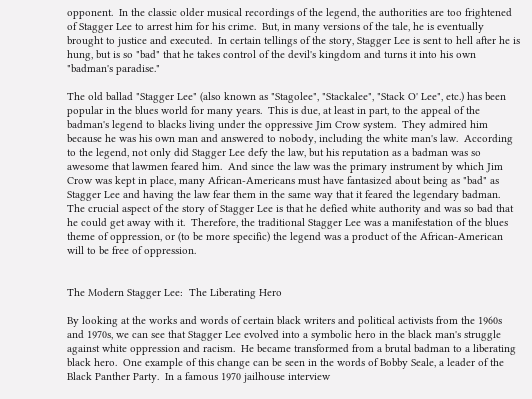opponent.  In the classic older musical recordings of the legend, the authorities are too frightened of Stagger Lee to arrest him for his crime.  But, in many versions of the tale, he is eventually brought to justice and executed.  In certain tellings of the story, Stagger Lee is sent to hell after he is hung, but is so "bad" that he takes control of the devil's kingdom and turns it into his own "badman's paradise."

The old ballad "Stagger Lee" (also known as "Stagolee", "Stackalee", "Stack O' Lee", etc.) has been popular in the blues world for many years.  This is due, at least in part, to the appeal of the badman's legend to blacks living under the oppressive Jim Crow system.  They admired him because he was his own man and answered to nobody, including the white man's law.  According to the legend, not only did Stagger Lee defy the law, but his reputation as a badman was so awesome that lawmen feared him.  And since the law was the primary instrument by which Jim Crow was kept in place, many African-Americans must have fantasized about being as "bad" as Stagger Lee and having the law fear them in the same way that it feared the legendary badman.  The crucial aspect of the story of Stagger Lee is that he defied white authority and was so bad that he could get away with it.  Therefore, the traditional Stagger Lee was a manifestation of the blues theme of oppression, or (to be more specific) the legend was a product of the African-American will to be free of oppression.


The Modern Stagger Lee:  The Liberating Hero

By looking at the works and words of certain black writers and political activists from the 1960s and 1970s, we can see that Stagger Lee evolved into a symbolic hero in the black man's struggle against white oppression and racism.  He became transformed from a brutal badman to a liberating black hero.  One example of this change can be seen in the words of Bobby Seale, a leader of the Black Panther Party.  In a famous 1970 jailhouse interview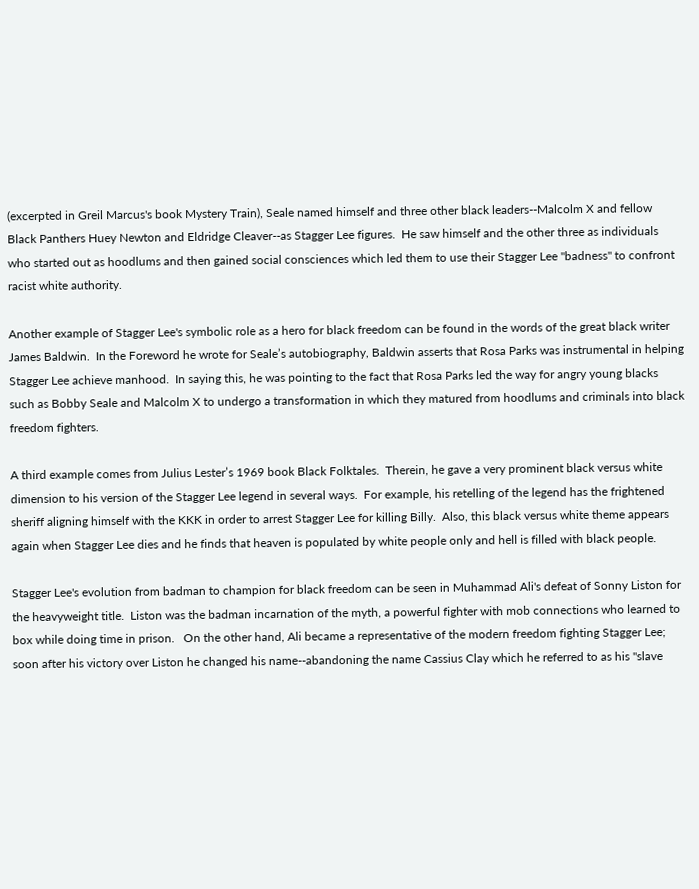(excerpted in Greil Marcus's book Mystery Train), Seale named himself and three other black leaders--Malcolm X and fellow Black Panthers Huey Newton and Eldridge Cleaver--as Stagger Lee figures.  He saw himself and the other three as individuals who started out as hoodlums and then gained social consciences which led them to use their Stagger Lee "badness" to confront racist white authority.

Another example of Stagger Lee's symbolic role as a hero for black freedom can be found in the words of the great black writer James Baldwin.  In the Foreword he wrote for Seale’s autobiography, Baldwin asserts that Rosa Parks was instrumental in helping Stagger Lee achieve manhood.  In saying this, he was pointing to the fact that Rosa Parks led the way for angry young blacks such as Bobby Seale and Malcolm X to undergo a transformation in which they matured from hoodlums and criminals into black freedom fighters.

A third example comes from Julius Lester’s 1969 book Black Folktales.  Therein, he gave a very prominent black versus white dimension to his version of the Stagger Lee legend in several ways.  For example, his retelling of the legend has the frightened sheriff aligning himself with the KKK in order to arrest Stagger Lee for killing Billy.  Also, this black versus white theme appears again when Stagger Lee dies and he finds that heaven is populated by white people only and hell is filled with black people.

Stagger Lee's evolution from badman to champion for black freedom can be seen in Muhammad Ali's defeat of Sonny Liston for the heavyweight title.  Liston was the badman incarnation of the myth, a powerful fighter with mob connections who learned to box while doing time in prison.   On the other hand, Ali became a representative of the modern freedom fighting Stagger Lee; soon after his victory over Liston he changed his name--abandoning the name Cassius Clay which he referred to as his "slave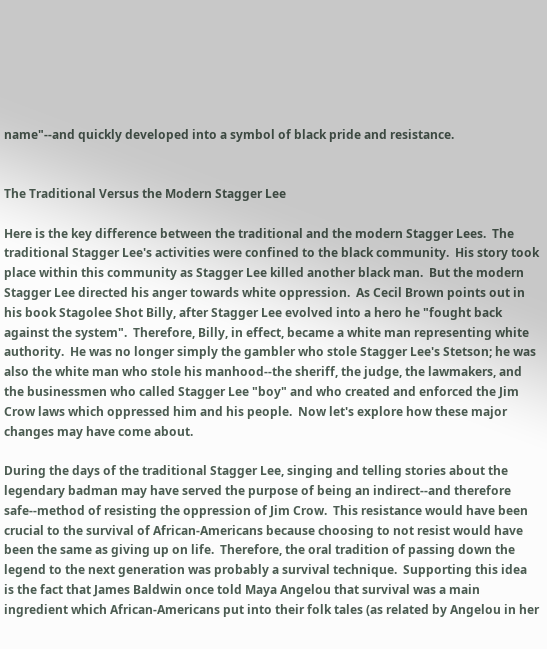name"--and quickly developed into a symbol of black pride and resistance.


The Traditional Versus the Modern Stagger Lee

Here is the key difference between the traditional and the modern Stagger Lees.  The traditional Stagger Lee's activities were confined to the black community.  His story took place within this community as Stagger Lee killed another black man.  But the modern Stagger Lee directed his anger towards white oppression.  As Cecil Brown points out in his book Stagolee Shot Billy, after Stagger Lee evolved into a hero he "fought back against the system".  Therefore, Billy, in effect, became a white man representing white authority.  He was no longer simply the gambler who stole Stagger Lee's Stetson; he was also the white man who stole his manhood--the sheriff, the judge, the lawmakers, and the businessmen who called Stagger Lee "boy" and who created and enforced the Jim Crow laws which oppressed him and his people.  Now let's explore how these major changes may have come about.

During the days of the traditional Stagger Lee, singing and telling stories about the legendary badman may have served the purpose of being an indirect--and therefore safe--method of resisting the oppression of Jim Crow.  This resistance would have been crucial to the survival of African-Americans because choosing to not resist would have been the same as giving up on life.  Therefore, the oral tradition of passing down the legend to the next generation was probably a survival technique.  Supporting this idea is the fact that James Baldwin once told Maya Angelou that survival was a main ingredient which African-Americans put into their folk tales (as related by Angelou in her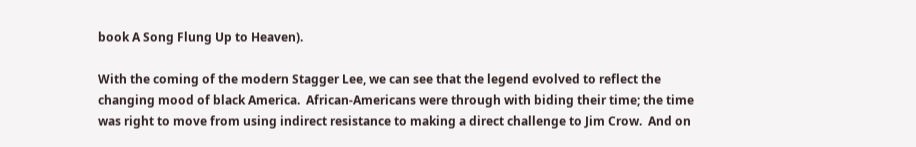book A Song Flung Up to Heaven).

With the coming of the modern Stagger Lee, we can see that the legend evolved to reflect the changing mood of black America.  African-Americans were through with biding their time; the time was right to move from using indirect resistance to making a direct challenge to Jim Crow.  And on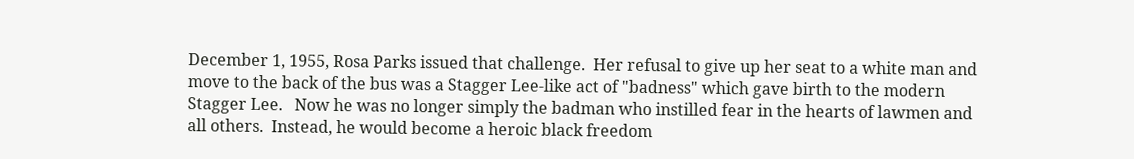December 1, 1955, Rosa Parks issued that challenge.  Her refusal to give up her seat to a white man and move to the back of the bus was a Stagger Lee-like act of "badness" which gave birth to the modern Stagger Lee.   Now he was no longer simply the badman who instilled fear in the hearts of lawmen and all others.  Instead, he would become a heroic black freedom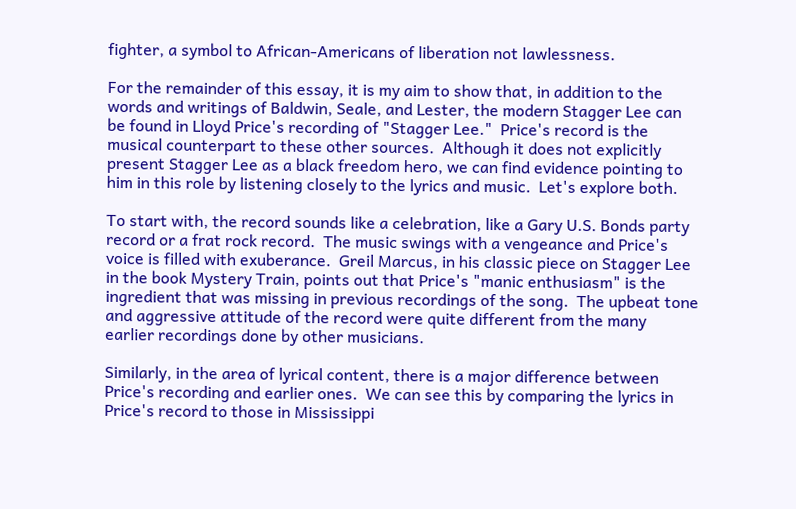fighter, a symbol to African-Americans of liberation not lawlessness.

For the remainder of this essay, it is my aim to show that, in addition to the words and writings of Baldwin, Seale, and Lester, the modern Stagger Lee can be found in Lloyd Price's recording of "Stagger Lee."  Price's record is the musical counterpart to these other sources.  Although it does not explicitly present Stagger Lee as a black freedom hero, we can find evidence pointing to him in this role by listening closely to the lyrics and music.  Let's explore both.

To start with, the record sounds like a celebration, like a Gary U.S. Bonds party record or a frat rock record.  The music swings with a vengeance and Price's voice is filled with exuberance.  Greil Marcus, in his classic piece on Stagger Lee in the book Mystery Train, points out that Price's "manic enthusiasm" is the ingredient that was missing in previous recordings of the song.  The upbeat tone and aggressive attitude of the record were quite different from the many earlier recordings done by other musicians.

Similarly, in the area of lyrical content, there is a major difference between Price's recording and earlier ones.  We can see this by comparing the lyrics in Price's record to those in Mississippi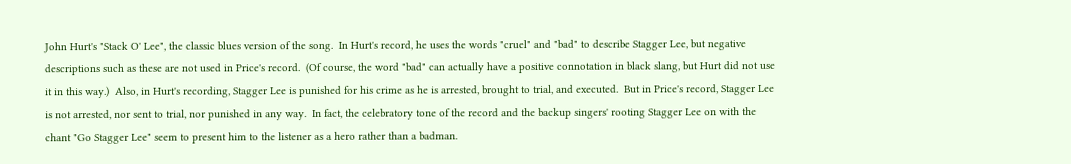John Hurt's "Stack O' Lee", the classic blues version of the song.  In Hurt's record, he uses the words "cruel" and "bad" to describe Stagger Lee, but negative descriptions such as these are not used in Price's record.  (Of course, the word "bad" can actually have a positive connotation in black slang, but Hurt did not use it in this way.)  Also, in Hurt's recording, Stagger Lee is punished for his crime as he is arrested, brought to trial, and executed.  But in Price's record, Stagger Lee is not arrested, nor sent to trial, nor punished in any way.  In fact, the celebratory tone of the record and the backup singers' rooting Stagger Lee on with the chant "Go Stagger Lee" seem to present him to the listener as a hero rather than a badman.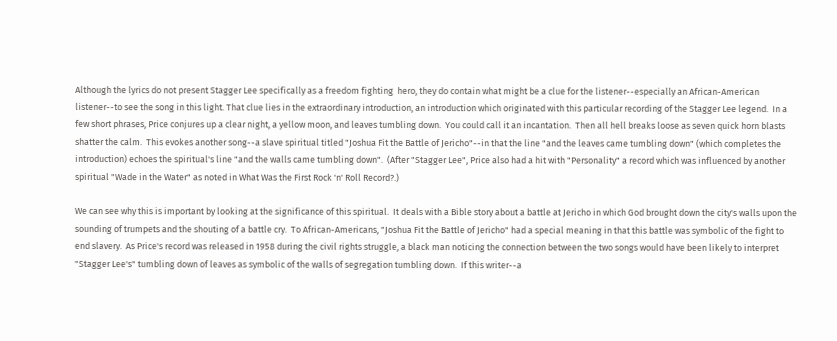Although the lyrics do not present Stagger Lee specifically as a freedom fighting  hero, they do contain what might be a clue for the listener--especially an African-American listener--to see the song in this light. That clue lies in the extraordinary introduction, an introduction which originated with this particular recording of the Stagger Lee legend.  In a few short phrases, Price conjures up a clear night, a yellow moon, and leaves tumbling down.  You could call it an incantation.  Then all hell breaks loose as seven quick horn blasts shatter the calm.  This evokes another song--a slave spiritual titled "Joshua Fit the Battle of Jericho"--in that the line "and the leaves came tumbling down" (which completes the introduction) echoes the spiritual's line "and the walls came tumbling down".  (After "Stagger Lee", Price also had a hit with "Personality" a record which was influenced by another spiritual "Wade in the Water" as noted in What Was the First Rock 'n' Roll Record?.)

We can see why this is important by looking at the significance of this spiritual.  It deals with a Bible story about a battle at Jericho in which God brought down the city's walls upon the sounding of trumpets and the shouting of a battle cry.  To African-Americans, "Joshua Fit the Battle of Jericho" had a special meaning in that this battle was symbolic of the fight to end slavery.  As Price's record was released in 1958 during the civil rights struggle, a black man noticing the connection between the two songs would have been likely to interpret "Stagger Lee's" tumbling down of leaves as symbolic of the walls of segregation tumbling down.  If this writer--a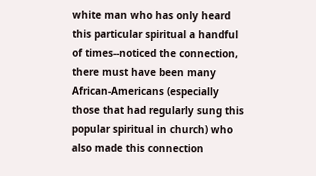white man who has only heard this particular spiritual a handful of times--noticed the connection, there must have been many African-Americans (especially those that had regularly sung this popular spiritual in church) who also made this connection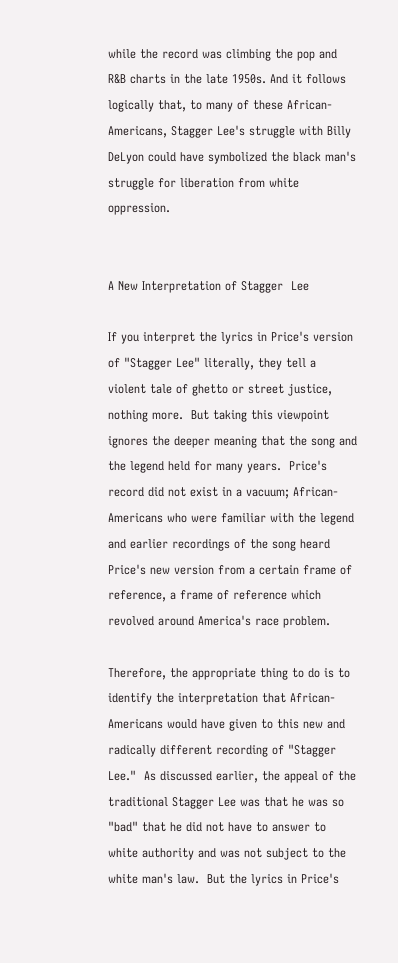while the record was climbing the pop and R&B charts in the late 1950s. And it follows logically that, to many of these African-Americans, Stagger Lee's struggle with Billy DeLyon could have symbolized the black man's struggle for liberation from white oppression.


A New Interpretation of Stagger  Lee

If you interpret the lyrics in Price's version of "Stagger Lee" literally, they tell a violent tale of ghetto or street justice, nothing more.  But taking this viewpoint ignores the deeper meaning that the song and the legend held for many years.  Price's record did not exist in a vacuum; African-Americans who were familiar with the legend and earlier recordings of the song heard Price's new version from a certain frame of reference, a frame of reference which revolved around America's race problem.

Therefore, the appropriate thing to do is to identify the interpretation that African-Americans would have given to this new and radically different recording of "Stagger Lee."  As discussed earlier, the appeal of the traditional Stagger Lee was that he was so "bad" that he did not have to answer to white authority and was not subject to the white man's law.  But the lyrics in Price's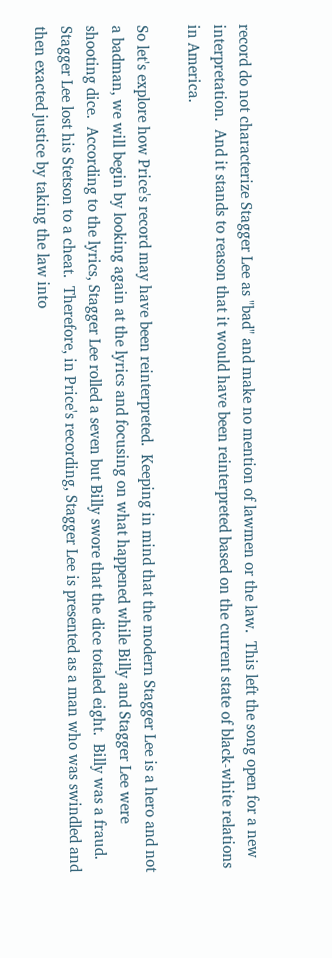record do not characterize Stagger Lee as "bad" and make no mention of lawmen or the law.  This left the song open for a new interpretation.  And it stands to reason that it would have been reinterpreted based on the current state of black-white relations in America.

So let's explore how Price's record may have been reinterpreted.  Keeping in mind that the modern Stagger Lee is a hero and not a badman, we will begin by looking again at the lyrics and focusing on what happened while Billy and Stagger Lee were shooting dice.  According to the lyrics, Stagger Lee rolled a seven but Billy swore that the dice totaled eight.  Billy was a fraud.  Stagger Lee lost his Stetson to a cheat.  Therefore, in Price's recording, Stagger Lee is presented as a man who was swindled and then exacted justice by taking the law into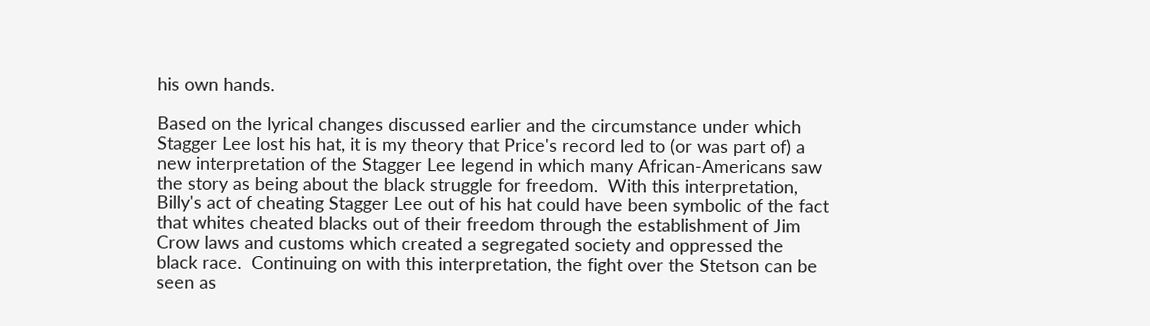his own hands.

Based on the lyrical changes discussed earlier and the circumstance under which Stagger Lee lost his hat, it is my theory that Price's record led to (or was part of) a new interpretation of the Stagger Lee legend in which many African-Americans saw the story as being about the black struggle for freedom.  With this interpretation, Billy's act of cheating Stagger Lee out of his hat could have been symbolic of the fact that whites cheated blacks out of their freedom through the establishment of Jim Crow laws and customs which created a segregated society and oppressed the black race.  Continuing on with this interpretation, the fight over the Stetson can be seen as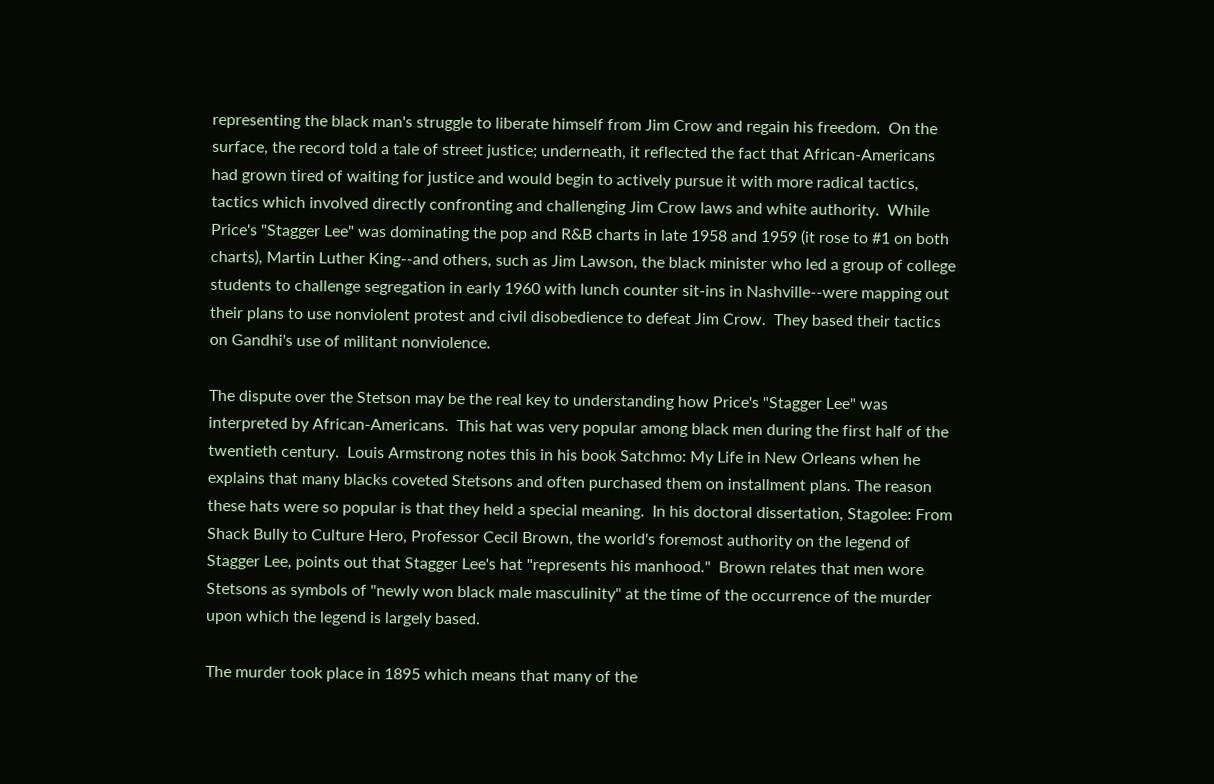representing the black man's struggle to liberate himself from Jim Crow and regain his freedom.  On the surface, the record told a tale of street justice; underneath, it reflected the fact that African-Americans had grown tired of waiting for justice and would begin to actively pursue it with more radical tactics, tactics which involved directly confronting and challenging Jim Crow laws and white authority.  While Price's "Stagger Lee" was dominating the pop and R&B charts in late 1958 and 1959 (it rose to #1 on both charts), Martin Luther King--and others, such as Jim Lawson, the black minister who led a group of college students to challenge segregation in early 1960 with lunch counter sit-ins in Nashville--were mapping out their plans to use nonviolent protest and civil disobedience to defeat Jim Crow.  They based their tactics on Gandhi's use of militant nonviolence.

The dispute over the Stetson may be the real key to understanding how Price's "Stagger Lee" was interpreted by African-Americans.  This hat was very popular among black men during the first half of the twentieth century.  Louis Armstrong notes this in his book Satchmo: My Life in New Orleans when he explains that many blacks coveted Stetsons and often purchased them on installment plans. The reason these hats were so popular is that they held a special meaning.  In his doctoral dissertation, Stagolee: From Shack Bully to Culture Hero, Professor Cecil Brown, the world's foremost authority on the legend of Stagger Lee, points out that Stagger Lee's hat "represents his manhood."  Brown relates that men wore Stetsons as symbols of "newly won black male masculinity" at the time of the occurrence of the murder upon which the legend is largely based.

The murder took place in 1895 which means that many of the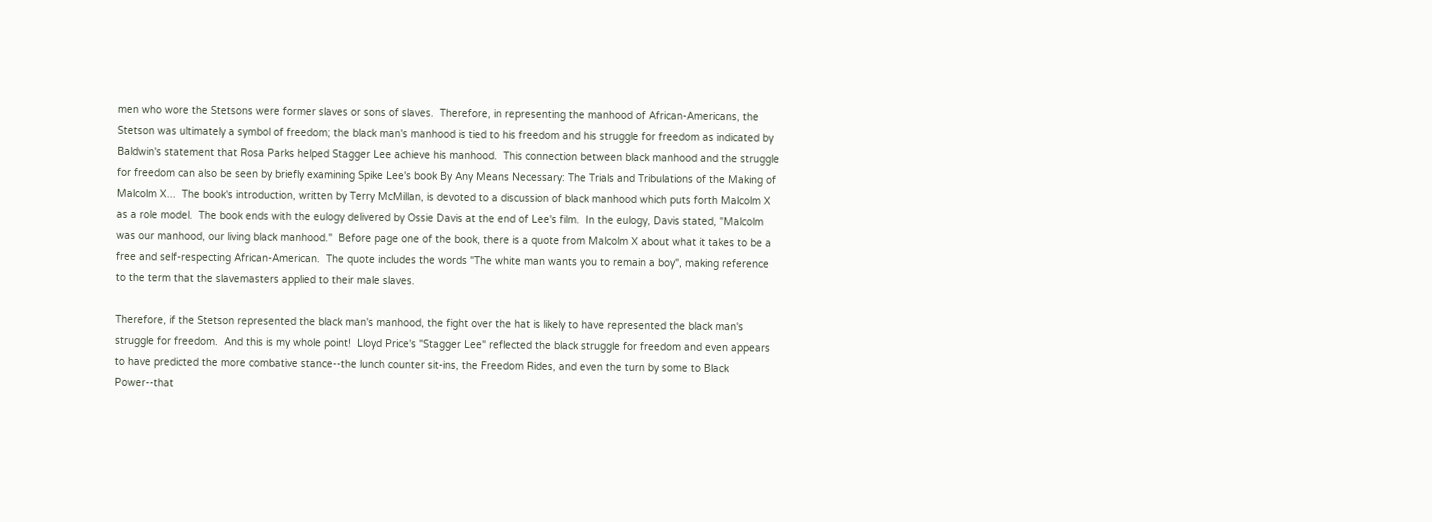men who wore the Stetsons were former slaves or sons of slaves.  Therefore, in representing the manhood of African-Americans, the Stetson was ultimately a symbol of freedom; the black man's manhood is tied to his freedom and his struggle for freedom as indicated by Baldwin's statement that Rosa Parks helped Stagger Lee achieve his manhood.  This connection between black manhood and the struggle for freedom can also be seen by briefly examining Spike Lee's book By Any Means Necessary: The Trials and Tribulations of the Making of Malcolm X...  The book's introduction, written by Terry McMillan, is devoted to a discussion of black manhood which puts forth Malcolm X as a role model.  The book ends with the eulogy delivered by Ossie Davis at the end of Lee's film.  In the eulogy, Davis stated, "Malcolm was our manhood, our living black manhood."  Before page one of the book, there is a quote from Malcolm X about what it takes to be a free and self-respecting African-American.  The quote includes the words "The white man wants you to remain a boy", making reference to the term that the slavemasters applied to their male slaves.

Therefore, if the Stetson represented the black man's manhood, the fight over the hat is likely to have represented the black man's struggle for freedom.  And this is my whole point!  Lloyd Price's "Stagger Lee" reflected the black struggle for freedom and even appears to have predicted the more combative stance--the lunch counter sit-ins, the Freedom Rides, and even the turn by some to Black Power--that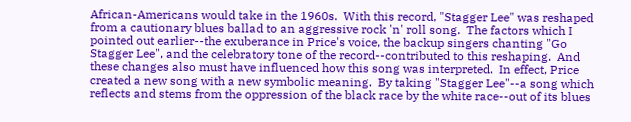African-Americans would take in the 1960s.  With this record, "Stagger Lee" was reshaped from a cautionary blues ballad to an aggressive rock 'n' roll song.  The factors which I pointed out earlier--the exuberance in Price's voice, the backup singers chanting "Go Stagger Lee", and the celebratory tone of the record--contributed to this reshaping.  And these changes also must have influenced how this song was interpreted.  In effect, Price created a new song with a new symbolic meaning.  By taking "Stagger Lee"--a song which reflects and stems from the oppression of the black race by the white race--out of its blues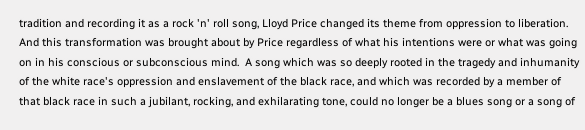tradition and recording it as a rock 'n' roll song, Lloyd Price changed its theme from oppression to liberation.  And this transformation was brought about by Price regardless of what his intentions were or what was going on in his conscious or subconscious mind.  A song which was so deeply rooted in the tragedy and inhumanity of the white race's oppression and enslavement of the black race, and which was recorded by a member of that black race in such a jubilant, rocking, and exhilarating tone, could no longer be a blues song or a song of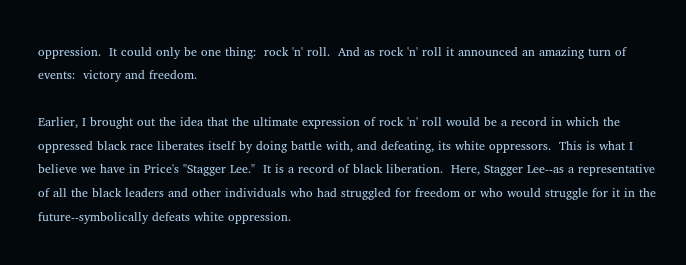oppression.  It could only be one thing:  rock 'n' roll.  And as rock 'n' roll it announced an amazing turn of events:  victory and freedom.

Earlier, I brought out the idea that the ultimate expression of rock 'n' roll would be a record in which the oppressed black race liberates itself by doing battle with, and defeating, its white oppressors.  This is what I believe we have in Price's "Stagger Lee."  It is a record of black liberation.  Here, Stagger Lee--as a representative of all the black leaders and other individuals who had struggled for freedom or who would struggle for it in the future--symbolically defeats white oppression.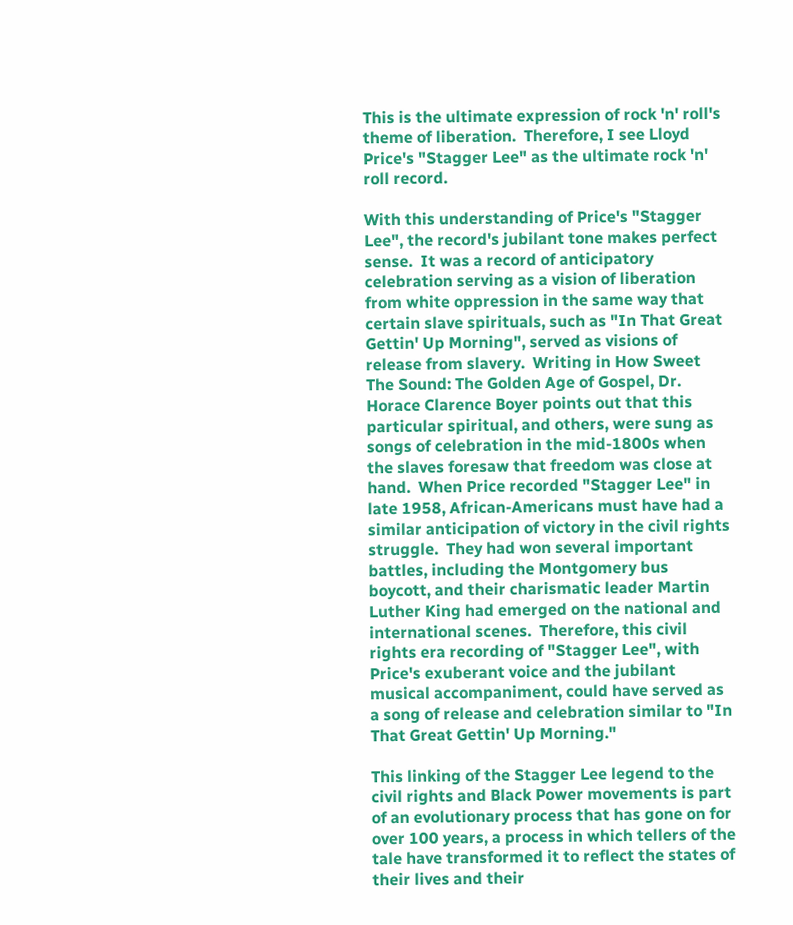This is the ultimate expression of rock 'n' roll's theme of liberation.  Therefore, I see Lloyd Price's "Stagger Lee" as the ultimate rock 'n' roll record.

With this understanding of Price's "Stagger Lee", the record's jubilant tone makes perfect sense.  It was a record of anticipatory celebration serving as a vision of liberation from white oppression in the same way that certain slave spirituals, such as "In That Great Gettin' Up Morning", served as visions of release from slavery.  Writing in How Sweet The Sound: The Golden Age of Gospel, Dr. Horace Clarence Boyer points out that this particular spiritual, and others, were sung as songs of celebration in the mid-1800s when the slaves foresaw that freedom was close at hand.  When Price recorded "Stagger Lee" in late 1958, African-Americans must have had a similar anticipation of victory in the civil rights struggle.  They had won several important battles, including the Montgomery bus boycott, and their charismatic leader Martin Luther King had emerged on the national and international scenes.  Therefore, this civil rights era recording of "Stagger Lee", with Price's exuberant voice and the jubilant musical accompaniment, could have served as a song of release and celebration similar to "In That Great Gettin' Up Morning."

This linking of the Stagger Lee legend to the civil rights and Black Power movements is part of an evolutionary process that has gone on for over 100 years, a process in which tellers of the tale have transformed it to reflect the states of their lives and their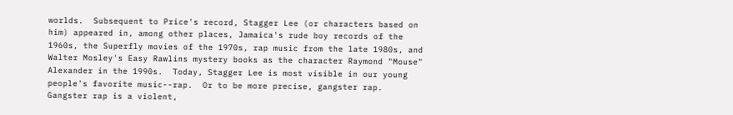worlds.  Subsequent to Price's record, Stagger Lee (or characters based on him) appeared in, among other places, Jamaica's rude boy records of the 1960s, the Superfly movies of the 1970s, rap music from the late 1980s, and Walter Mosley's Easy Rawlins mystery books as the character Raymond "Mouse" Alexander in the 1990s.  Today, Stagger Lee is most visible in our young people's favorite music--rap.  Or to be more precise, gangster rap.  Gangster rap is a violent,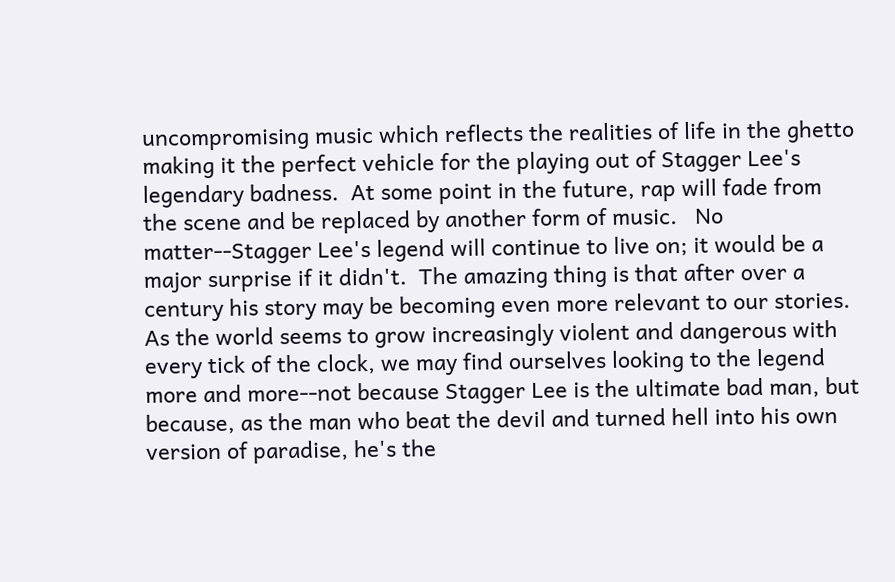uncompromising music which reflects the realities of life in the ghetto making it the perfect vehicle for the playing out of Stagger Lee's legendary badness.  At some point in the future, rap will fade from the scene and be replaced by another form of music.   No matter--Stagger Lee's legend will continue to live on; it would be a major surprise if it didn't.  The amazing thing is that after over a century his story may be becoming even more relevant to our stories.  As the world seems to grow increasingly violent and dangerous with every tick of the clock, we may find ourselves looking to the legend more and more--not because Stagger Lee is the ultimate bad man, but because, as the man who beat the devil and turned hell into his own version of paradise, he's the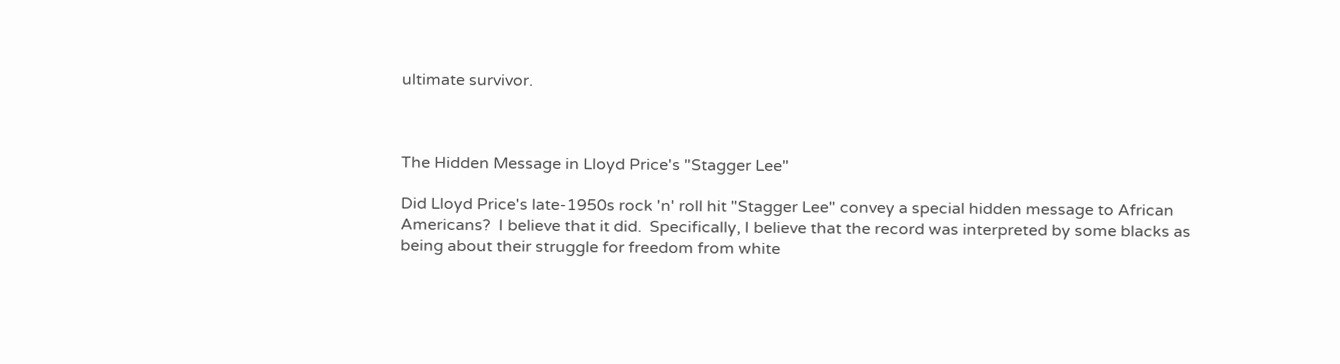ultimate survivor.



The Hidden Message in Lloyd Price's "Stagger Lee"

Did Lloyd Price's late-1950s rock 'n' roll hit "Stagger Lee" convey a special hidden message to African Americans?  I believe that it did.  Specifically, I believe that the record was interpreted by some blacks as being about their struggle for freedom from white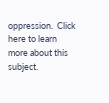oppression.  Click here to learn more about this subject.